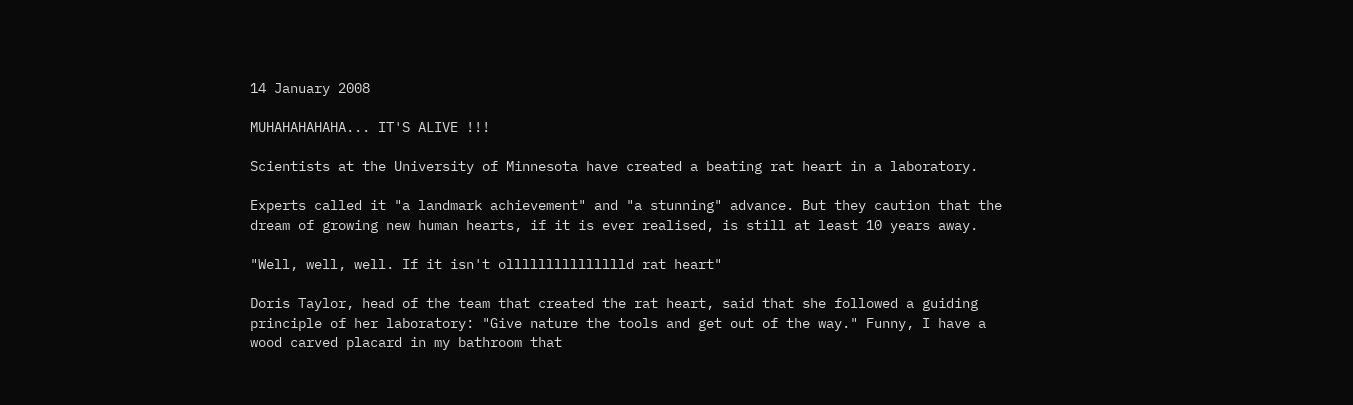14 January 2008

MUHAHAHAHAHA... IT'S ALIVE !!!

Scientists at the University of Minnesota have created a beating rat heart in a laboratory.

Experts called it "a landmark achievement" and "a stunning" advance. But they caution that the dream of growing new human hearts, if it is ever realised, is still at least 10 years away.

"Well, well, well. If it isn't ollllllllllllllld rat heart"

Doris Taylor, head of the team that created the rat heart, said that she followed a guiding principle of her laboratory: "Give nature the tools and get out of the way." Funny, I have a wood carved placard in my bathroom that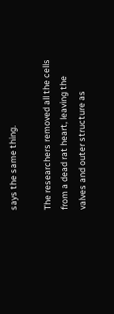says the same thing.

The researchers removed all the cells from a dead rat heart, leaving the valves and outer structure as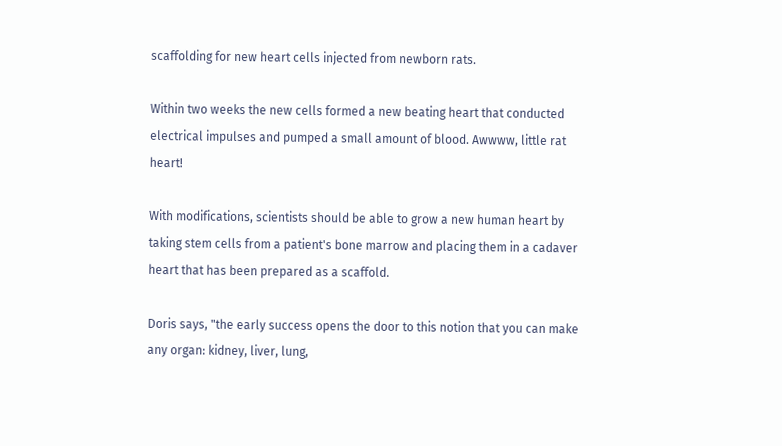scaffolding for new heart cells injected from newborn rats.

Within two weeks the new cells formed a new beating heart that conducted electrical impulses and pumped a small amount of blood. Awwww, little rat heart!

With modifications, scientists should be able to grow a new human heart by taking stem cells from a patient's bone marrow and placing them in a cadaver heart that has been prepared as a scaffold.

Doris says, "the early success opens the door to this notion that you can make any organ: kidney, liver, lung,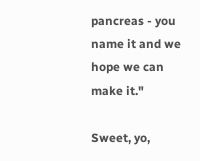pancreas - you name it and we hope we can make it."

Sweet, yo,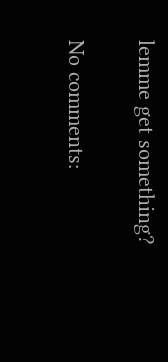lemme get something?

No comments: